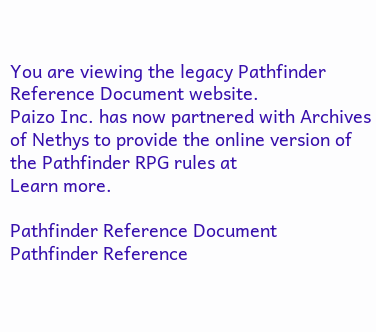You are viewing the legacy Pathfinder Reference Document website.
Paizo Inc. has now partnered with Archives of Nethys to provide the online version of the Pathfinder RPG rules at
Learn more.

Pathfinder Reference Document
Pathfinder Reference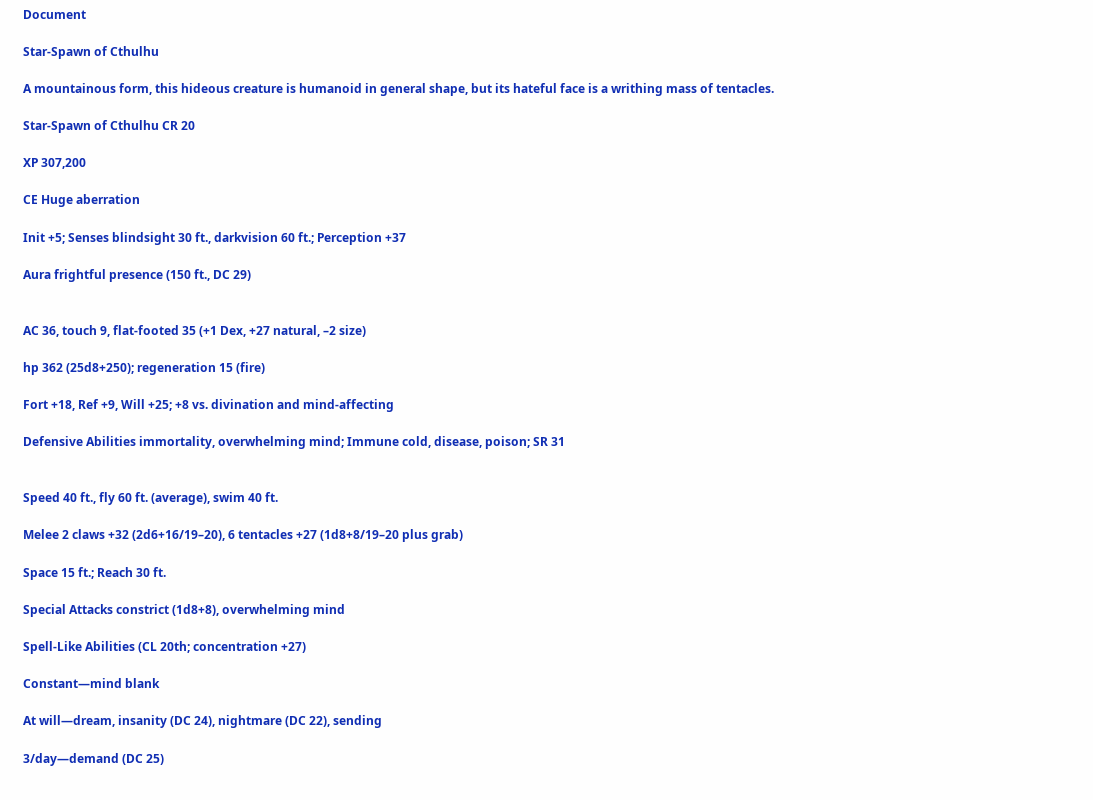Document

Star-Spawn of Cthulhu

A mountainous form, this hideous creature is humanoid in general shape, but its hateful face is a writhing mass of tentacles.

Star-Spawn of Cthulhu CR 20

XP 307,200

CE Huge aberration

Init +5; Senses blindsight 30 ft., darkvision 60 ft.; Perception +37

Aura frightful presence (150 ft., DC 29)


AC 36, touch 9, flat-footed 35 (+1 Dex, +27 natural, –2 size)

hp 362 (25d8+250); regeneration 15 (fire)

Fort +18, Ref +9, Will +25; +8 vs. divination and mind-affecting

Defensive Abilities immortality, overwhelming mind; Immune cold, disease, poison; SR 31


Speed 40 ft., fly 60 ft. (average), swim 40 ft.

Melee 2 claws +32 (2d6+16/19–20), 6 tentacles +27 (1d8+8/19–20 plus grab)

Space 15 ft.; Reach 30 ft.

Special Attacks constrict (1d8+8), overwhelming mind

Spell-Like Abilities (CL 20th; concentration +27)

Constant—mind blank

At will—dream, insanity (DC 24), nightmare (DC 22), sending

3/day—demand (DC 25)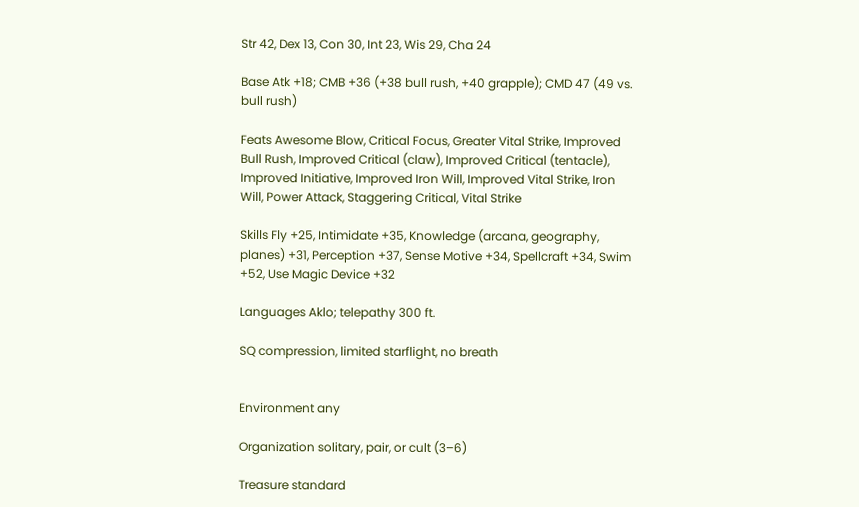Str 42, Dex 13, Con 30, Int 23, Wis 29, Cha 24

Base Atk +18; CMB +36 (+38 bull rush, +40 grapple); CMD 47 (49 vs. bull rush)

Feats Awesome Blow, Critical Focus, Greater Vital Strike, Improved Bull Rush, Improved Critical (claw), Improved Critical (tentacle), Improved Initiative, Improved Iron Will, Improved Vital Strike, Iron Will, Power Attack, Staggering Critical, Vital Strike

Skills Fly +25, Intimidate +35, Knowledge (arcana, geography, planes) +31, Perception +37, Sense Motive +34, Spellcraft +34, Swim +52, Use Magic Device +32

Languages Aklo; telepathy 300 ft.

SQ compression, limited starflight, no breath


Environment any

Organization solitary, pair, or cult (3–6)

Treasure standard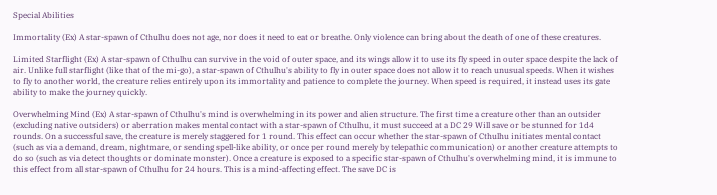Special Abilities

Immortality (Ex) A star-spawn of Cthulhu does not age, nor does it need to eat or breathe. Only violence can bring about the death of one of these creatures.

Limited Starflight (Ex) A star-spawn of Cthulhu can survive in the void of outer space, and its wings allow it to use its fly speed in outer space despite the lack of air. Unlike full starflight (like that of the mi-go), a star-spawn of Cthulhu's ability to fly in outer space does not allow it to reach unusual speeds. When it wishes to fly to another world, the creature relies entirely upon its immortality and patience to complete the journey. When speed is required, it instead uses its gate ability to make the journey quickly.

Overwhelming Mind (Ex) A star-spawn of Cthulhu's mind is overwhelming in its power and alien structure. The first time a creature other than an outsider (excluding native outsiders) or aberration makes mental contact with a star-spawn of Cthulhu, it must succeed at a DC 29 Will save or be stunned for 1d4 rounds. On a successful save, the creature is merely staggered for 1 round. This effect can occur whether the star-spawn of Cthulhu initiates mental contact (such as via a demand, dream, nightmare, or sending spell-like ability, or once per round merely by telepathic communication) or another creature attempts to do so (such as via detect thoughts or dominate monster). Once a creature is exposed to a specific star-spawn of Cthulhu's overwhelming mind, it is immune to this effect from all star-spawn of Cthulhu for 24 hours. This is a mind-affecting effect. The save DC is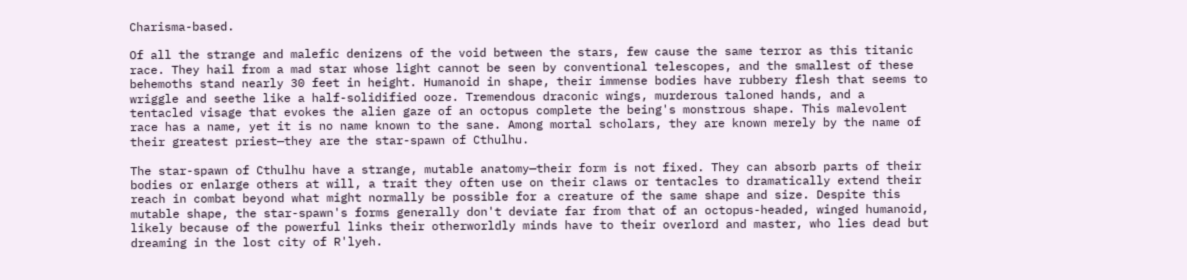Charisma-based.

Of all the strange and malefic denizens of the void between the stars, few cause the same terror as this titanic race. They hail from a mad star whose light cannot be seen by conventional telescopes, and the smallest of these behemoths stand nearly 30 feet in height. Humanoid in shape, their immense bodies have rubbery flesh that seems to wriggle and seethe like a half-solidified ooze. Tremendous draconic wings, murderous taloned hands, and a tentacled visage that evokes the alien gaze of an octopus complete the being's monstrous shape. This malevolent race has a name, yet it is no name known to the sane. Among mortal scholars, they are known merely by the name of their greatest priest—they are the star-spawn of Cthulhu.

The star-spawn of Cthulhu have a strange, mutable anatomy—their form is not fixed. They can absorb parts of their bodies or enlarge others at will, a trait they often use on their claws or tentacles to dramatically extend their reach in combat beyond what might normally be possible for a creature of the same shape and size. Despite this mutable shape, the star-spawn's forms generally don't deviate far from that of an octopus-headed, winged humanoid, likely because of the powerful links their otherworldly minds have to their overlord and master, who lies dead but dreaming in the lost city of R'lyeh.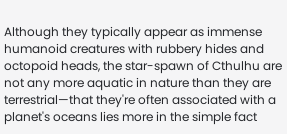Although they typically appear as immense humanoid creatures with rubbery hides and octopoid heads, the star-spawn of Cthulhu are not any more aquatic in nature than they are terrestrial—that they're often associated with a planet's oceans lies more in the simple fact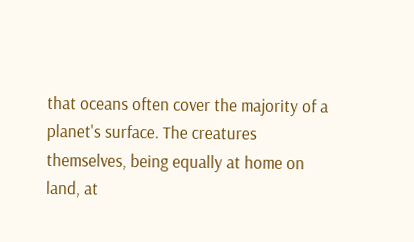that oceans often cover the majority of a planet's surface. The creatures themselves, being equally at home on land, at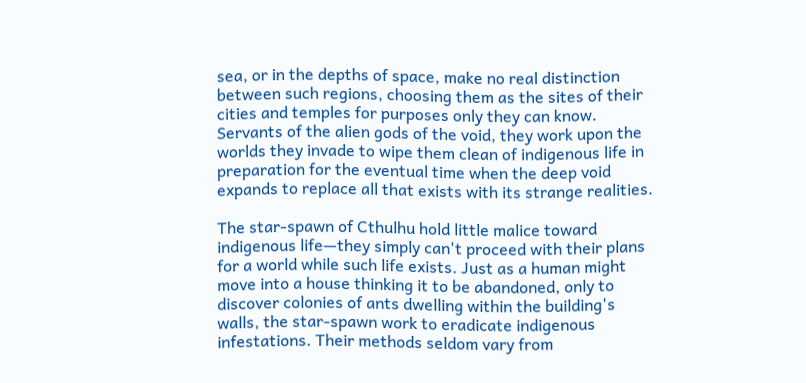sea, or in the depths of space, make no real distinction between such regions, choosing them as the sites of their cities and temples for purposes only they can know. Servants of the alien gods of the void, they work upon the worlds they invade to wipe them clean of indigenous life in preparation for the eventual time when the deep void expands to replace all that exists with its strange realities.

The star-spawn of Cthulhu hold little malice toward indigenous life—they simply can't proceed with their plans for a world while such life exists. Just as a human might move into a house thinking it to be abandoned, only to discover colonies of ants dwelling within the building's walls, the star-spawn work to eradicate indigenous infestations. Their methods seldom vary from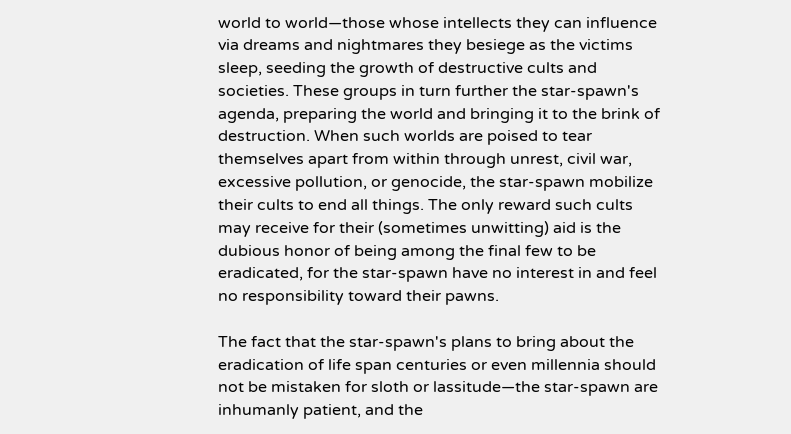world to world—those whose intellects they can influence via dreams and nightmares they besiege as the victims sleep, seeding the growth of destructive cults and societies. These groups in turn further the star-spawn's agenda, preparing the world and bringing it to the brink of destruction. When such worlds are poised to tear themselves apart from within through unrest, civil war, excessive pollution, or genocide, the star-spawn mobilize their cults to end all things. The only reward such cults may receive for their (sometimes unwitting) aid is the dubious honor of being among the final few to be eradicated, for the star-spawn have no interest in and feel no responsibility toward their pawns.

The fact that the star-spawn's plans to bring about the eradication of life span centuries or even millennia should not be mistaken for sloth or lassitude—the star-spawn are inhumanly patient, and the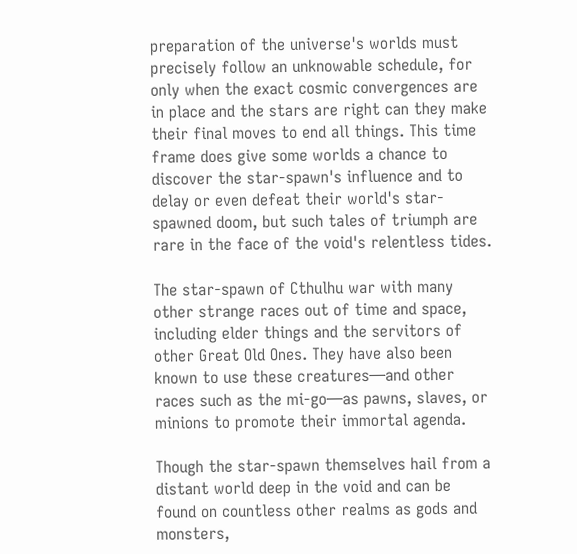preparation of the universe's worlds must precisely follow an unknowable schedule, for only when the exact cosmic convergences are in place and the stars are right can they make their final moves to end all things. This time frame does give some worlds a chance to discover the star-spawn's influence and to delay or even defeat their world's star-spawned doom, but such tales of triumph are rare in the face of the void's relentless tides.

The star-spawn of Cthulhu war with many other strange races out of time and space, including elder things and the servitors of other Great Old Ones. They have also been known to use these creatures—and other races such as the mi-go—as pawns, slaves, or minions to promote their immortal agenda.

Though the star-spawn themselves hail from a distant world deep in the void and can be found on countless other realms as gods and monsters,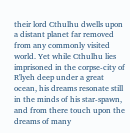their lord Cthulhu dwells upon a distant planet far removed from any commonly visited world. Yet while Cthulhu lies imprisoned in the corpse-city of R'lyeh deep under a great ocean, his dreams resonate still in the minds of his star-spawn, and from there touch upon the dreams of many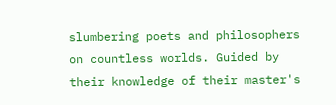slumbering poets and philosophers on countless worlds. Guided by their knowledge of their master's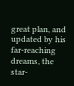great plan, and updated by his far-reaching dreams, the star-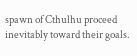spawn of Cthulhu proceed inevitably toward their goals.